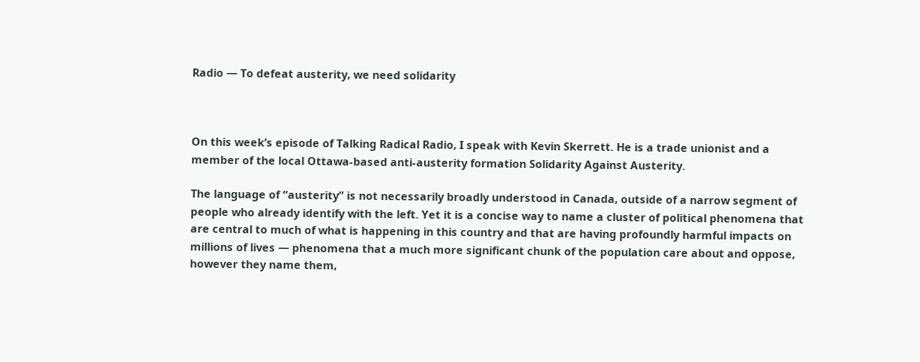Radio — To defeat austerity, we need solidarity



On this week’s episode of Talking Radical Radio, I speak with Kevin Skerrett. He is a trade unionist and a member of the local Ottawa-based anti-austerity formation Solidarity Against Austerity.

The language of “austerity” is not necessarily broadly understood in Canada, outside of a narrow segment of people who already identify with the left. Yet it is a concise way to name a cluster of political phenomena that are central to much of what is happening in this country and that are having profoundly harmful impacts on millions of lives — phenomena that a much more significant chunk of the population care about and oppose, however they name them,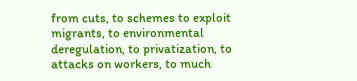from cuts, to schemes to exploit migrants, to environmental deregulation, to privatization, to attacks on workers, to much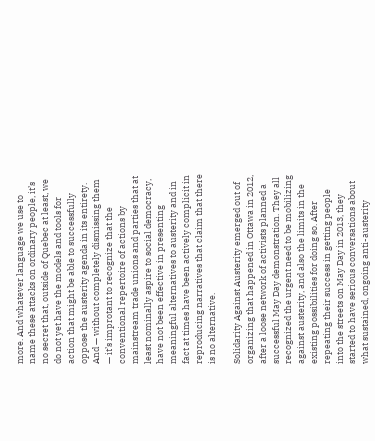more. And whatever language we use to name these attacks on ordinary people, it’s no secret that, outside of Quebec at least, we do not yet have the models and tools for action that might be able to successfully oppose the austerity agenda in its entirety. And — without completely dismissing them — it’s improtant to recognize that the conventional repertoire of actions by mainstream trade unions and parties that at least nominally aspire to social democracy, have not been effective in presenting meaningful alternatives to austerity and in fact at times have been actively complicit in reproducing narratives that claim that there is no alternative.

Solidarity Against Austerity emerged out of organizing that happened in Ottawa in 2012, after a loose network of activists planned a successful May Day demonstration. They all recognized the urgent need to be mobilizing against austerity, and also the limits in the existing possibilities for doing so. After repeating their success in getting people into the streets on May Day in 2013, they started to have serious conversations about what sustained, ongoing anti-austerity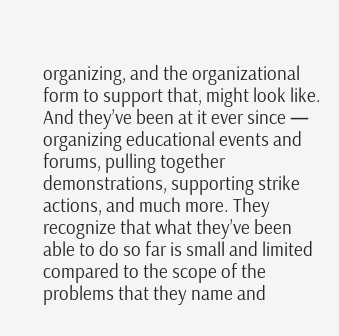organizing, and the organizational form to support that, might look like. And they’ve been at it ever since — organizing educational events and forums, pulling together demonstrations, supporting strike actions, and much more. They recognize that what they’ve been able to do so far is small and limited compared to the scope of the problems that they name and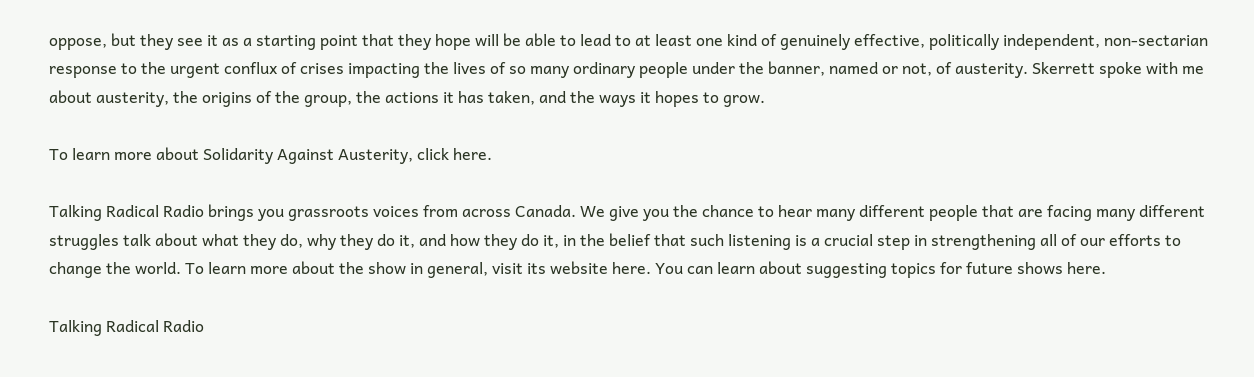oppose, but they see it as a starting point that they hope will be able to lead to at least one kind of genuinely effective, politically independent, non-sectarian response to the urgent conflux of crises impacting the lives of so many ordinary people under the banner, named or not, of austerity. Skerrett spoke with me about austerity, the origins of the group, the actions it has taken, and the ways it hopes to grow.

To learn more about Solidarity Against Austerity, click here.

Talking Radical Radio brings you grassroots voices from across Canada. We give you the chance to hear many different people that are facing many different struggles talk about what they do, why they do it, and how they do it, in the belief that such listening is a crucial step in strengthening all of our efforts to change the world. To learn more about the show in general, visit its website here. You can learn about suggesting topics for future shows here.

Talking Radical Radio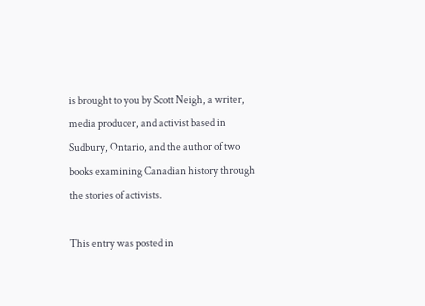is brought to you by Scott Neigh, a writer, media producer, and activist based in Sudbury, Ontario, and the author of two books examining Canadian history through the stories of activists.

This entry was posted in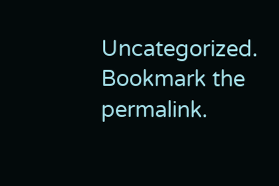Uncategorized. Bookmark the permalink.